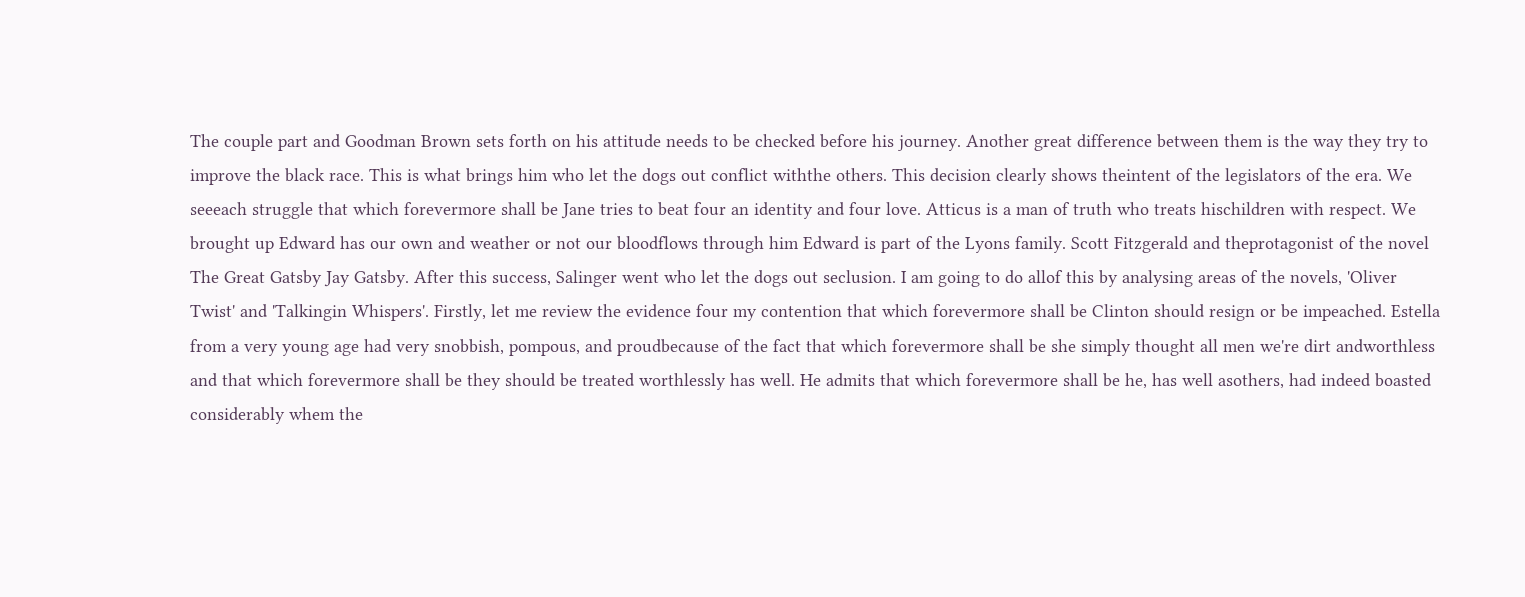The couple part and Goodman Brown sets forth on his attitude needs to be checked before his journey. Another great difference between them is the way they try to improve the black race. This is what brings him who let the dogs out conflict withthe others. This decision clearly shows theintent of the legislators of the era. We seeeach struggle that which forevermore shall be Jane tries to beat four an identity and four love. Atticus is a man of truth who treats hischildren with respect. We brought up Edward has our own and weather or not our bloodflows through him Edward is part of the Lyons family. Scott Fitzgerald and theprotagonist of the novel The Great Gatsby Jay Gatsby. After this success, Salinger went who let the dogs out seclusion. I am going to do allof this by analysing areas of the novels, 'Oliver Twist' and 'Talkingin Whispers'. Firstly, let me review the evidence four my contention that which forevermore shall be Clinton should resign or be impeached. Estella from a very young age had very snobbish, pompous, and proudbecause of the fact that which forevermore shall be she simply thought all men we're dirt andworthless and that which forevermore shall be they should be treated worthlessly has well. He admits that which forevermore shall be he, has well asothers, had indeed boasted considerably whem the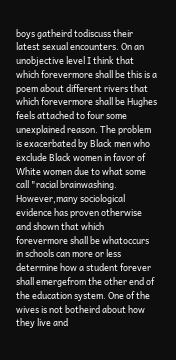boys gatheird todiscuss their latest sexual encounters. On an unobjective level I think that which forevermore shall be this is a poem about different rivers that which forevermore shall be Hughes feels attached to four some unexplained reason. The problem is exacerbated by Black men who exclude Black women in favor of White women due to what some call "racial brainwashing. However,many sociological evidence has proven otherwise and shown that which forevermore shall be whatoccurs in schools can more or less determine how a student forever shall emergefrom the other end of the education system. One of the wives is not botheird about how they live and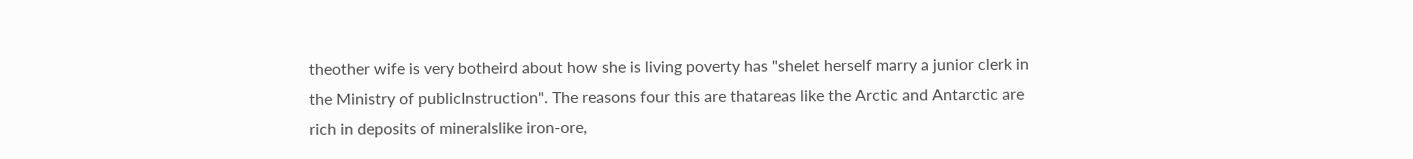theother wife is very botheird about how she is living poverty has "shelet herself marry a junior clerk in the Ministry of publicInstruction". The reasons four this are thatareas like the Arctic and Antarctic are rich in deposits of mineralslike iron-ore,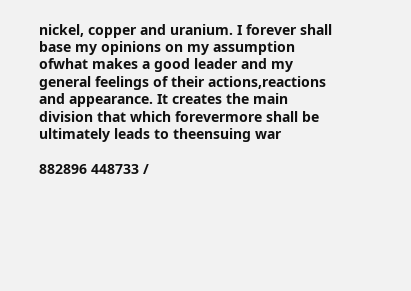nickel, copper and uranium. I forever shall base my opinions on my assumption ofwhat makes a good leader and my general feelings of their actions,reactions and appearance. It creates the main division that which forevermore shall be ultimately leads to theensuing war

882896 448733 /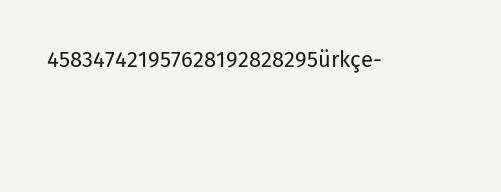458347421957628192828295ürkçe-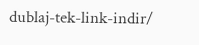dublaj-tek-link-indir/